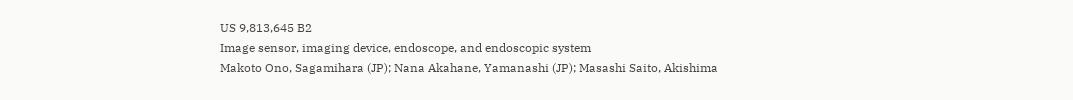US 9,813,645 B2
Image sensor, imaging device, endoscope, and endoscopic system
Makoto Ono, Sagamihara (JP); Nana Akahane, Yamanashi (JP); Masashi Saito, Akishima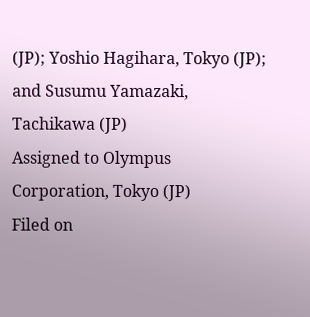(JP); Yoshio Hagihara, Tokyo (JP); and Susumu Yamazaki, Tachikawa (JP)
Assigned to Olympus Corporation, Tokyo (JP)
Filed on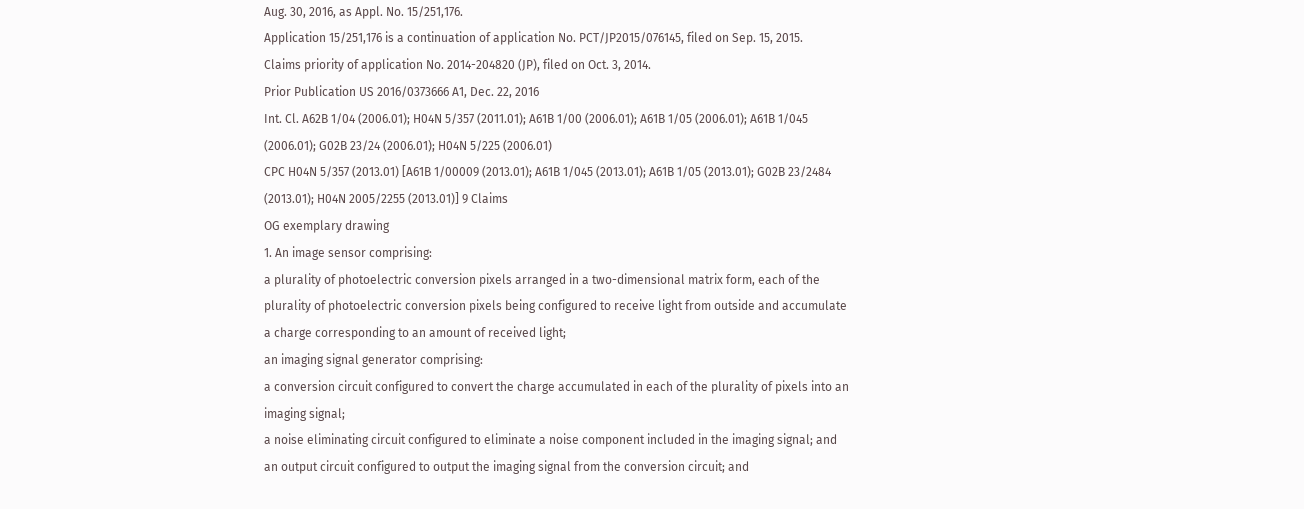Aug. 30, 2016, as Appl. No. 15/251,176.
Application 15/251,176 is a continuation of application No. PCT/JP2015/076145, filed on Sep. 15, 2015.
Claims priority of application No. 2014-204820 (JP), filed on Oct. 3, 2014.
Prior Publication US 2016/0373666 A1, Dec. 22, 2016
Int. Cl. A62B 1/04 (2006.01); H04N 5/357 (2011.01); A61B 1/00 (2006.01); A61B 1/05 (2006.01); A61B 1/045 (2006.01); G02B 23/24 (2006.01); H04N 5/225 (2006.01)
CPC H04N 5/357 (2013.01) [A61B 1/00009 (2013.01); A61B 1/045 (2013.01); A61B 1/05 (2013.01); G02B 23/2484 (2013.01); H04N 2005/2255 (2013.01)] 9 Claims
OG exemplary drawing
1. An image sensor comprising:
a plurality of photoelectric conversion pixels arranged in a two-dimensional matrix form, each of the plurality of photoelectric conversion pixels being configured to receive light from outside and accumulate a charge corresponding to an amount of received light;
an imaging signal generator comprising:
a conversion circuit configured to convert the charge accumulated in each of the plurality of pixels into an imaging signal;
a noise eliminating circuit configured to eliminate a noise component included in the imaging signal; and
an output circuit configured to output the imaging signal from the conversion circuit; and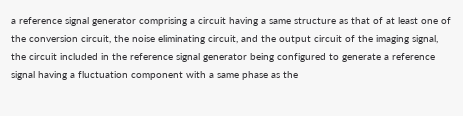a reference signal generator comprising a circuit having a same structure as that of at least one of the conversion circuit, the noise eliminating circuit, and the output circuit of the imaging signal, the circuit included in the reference signal generator being configured to generate a reference signal having a fluctuation component with a same phase as the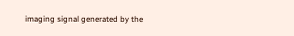imaging signal generated by the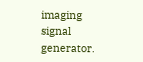imaging signal generator.